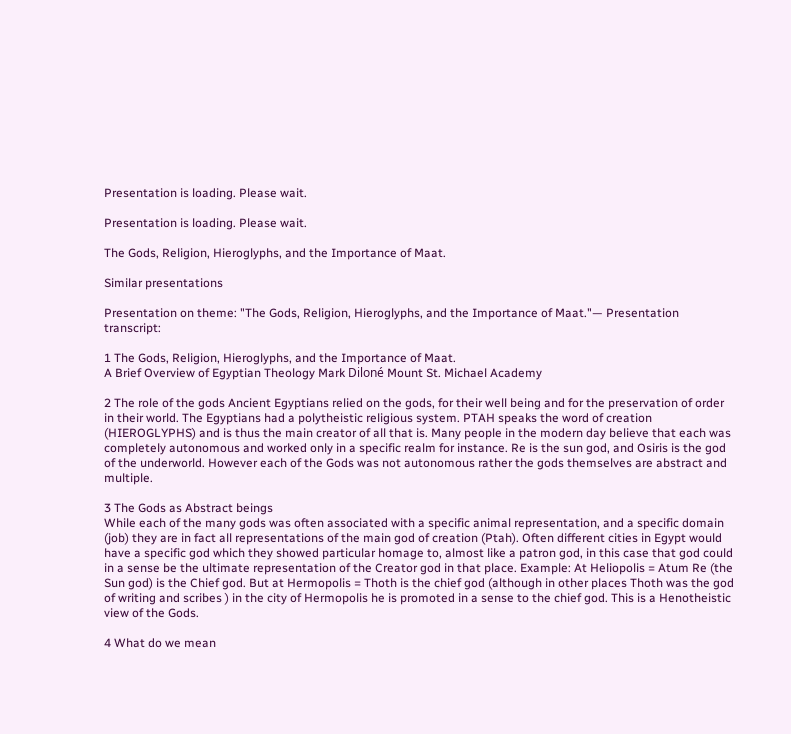Presentation is loading. Please wait.

Presentation is loading. Please wait.

The Gods, Religion, Hieroglyphs, and the Importance of Maat.

Similar presentations

Presentation on theme: "The Gods, Religion, Hieroglyphs, and the Importance of Maat."— Presentation transcript:

1 The Gods, Religion, Hieroglyphs, and the Importance of Maat.
A Brief Overview of Egyptian Theology Mark Diloné Mount St. Michael Academy

2 The role of the gods Ancient Egyptians relied on the gods, for their well being and for the preservation of order in their world. The Egyptians had a polytheistic religious system. PTAH speaks the word of creation (HIEROGLYPHS) and is thus the main creator of all that is. Many people in the modern day believe that each was completely autonomous and worked only in a specific realm for instance. Re is the sun god, and Osiris is the god of the underworld. However each of the Gods was not autonomous rather the gods themselves are abstract and multiple.

3 The Gods as Abstract beings
While each of the many gods was often associated with a specific animal representation, and a specific domain (job) they are in fact all representations of the main god of creation (Ptah). Often different cities in Egypt would have a specific god which they showed particular homage to, almost like a patron god, in this case that god could in a sense be the ultimate representation of the Creator god in that place. Example: At Heliopolis = Atum Re (the Sun god) is the Chief god. But at Hermopolis = Thoth is the chief god (although in other places Thoth was the god of writing and scribes ) in the city of Hermopolis he is promoted in a sense to the chief god. This is a Henotheistic view of the Gods.

4 What do we mean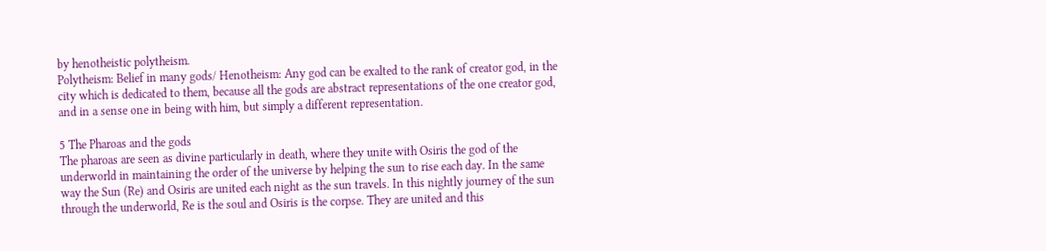by henotheistic polytheism.
Polytheism: Belief in many gods/ Henotheism: Any god can be exalted to the rank of creator god, in the city which is dedicated to them, because all the gods are abstract representations of the one creator god, and in a sense one in being with him, but simply a different representation.

5 The Pharoas and the gods
The pharoas are seen as divine particularly in death, where they unite with Osiris the god of the underworld in maintaining the order of the universe by helping the sun to rise each day. In the same way the Sun (Re) and Osiris are united each night as the sun travels. In this nightly journey of the sun through the underworld, Re is the soul and Osiris is the corpse. They are united and this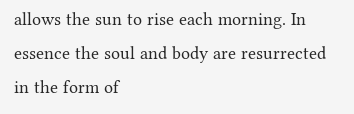allows the sun to rise each morning. In essence the soul and body are resurrected in the form of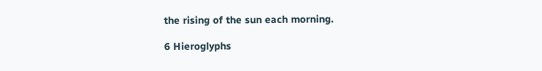the rising of the sun each morning.

6 Hieroglyphs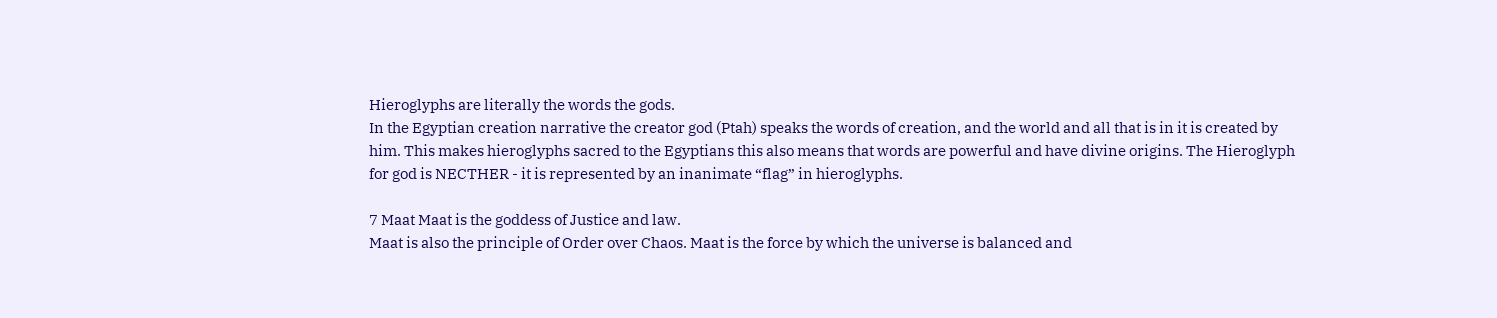Hieroglyphs are literally the words the gods.
In the Egyptian creation narrative the creator god (Ptah) speaks the words of creation, and the world and all that is in it is created by him. This makes hieroglyphs sacred to the Egyptians this also means that words are powerful and have divine origins. The Hieroglyph for god is NECTHER - it is represented by an inanimate “flag” in hieroglyphs.

7 Maat Maat is the goddess of Justice and law.
Maat is also the principle of Order over Chaos. Maat is the force by which the universe is balanced and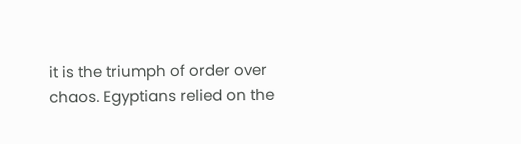it is the triumph of order over chaos. Egyptians relied on the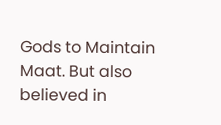Gods to Maintain Maat. But also believed in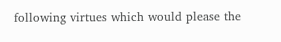following virtues which would please the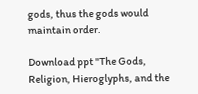gods, thus the gods would maintain order.

Download ppt "The Gods, Religion, Hieroglyphs, and the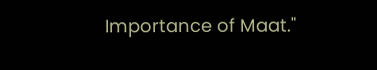Importance of Maat."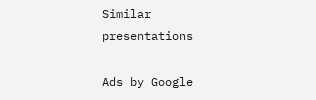Similar presentations

Ads by Google